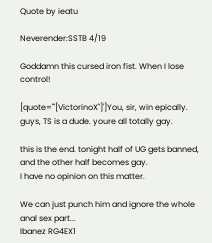Quote by ieatu

Neverender:SSTB 4/19

Goddamn this cursed iron fist. When I lose control!

[quote="'[VictorinoX"]']You, sir, win epically.
guys, TS is a dude. youre all totally gay.

this is the end. tonight half of UG gets banned, and the other half becomes gay.
I have no opinion on this matter.

We can just punch him and ignore the whole anal sex part...
Ibanez RG4EX1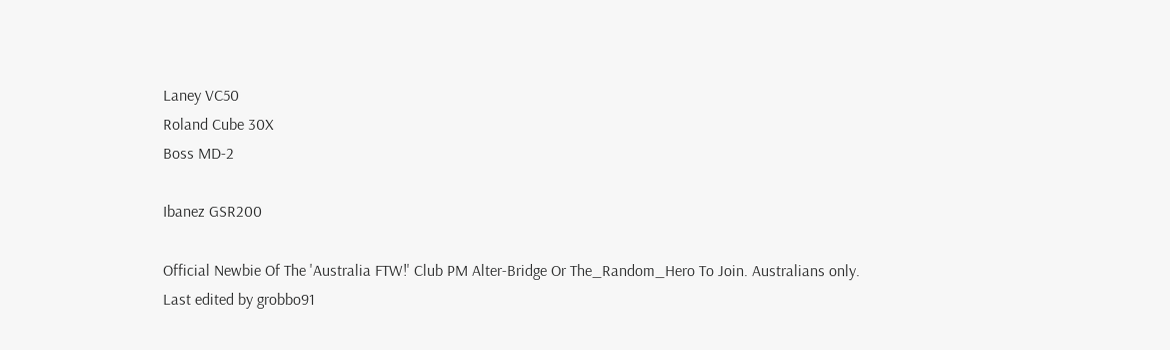Laney VC50
Roland Cube 30X
Boss MD-2

Ibanez GSR200

Official Newbie Of The 'Australia FTW!' Club PM Alter-Bridge Or The_Random_Hero To Join. Australians only.
Last edited by grobbo91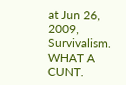at Jun 26, 2009,
Survivalism. WHAT A CUNT.